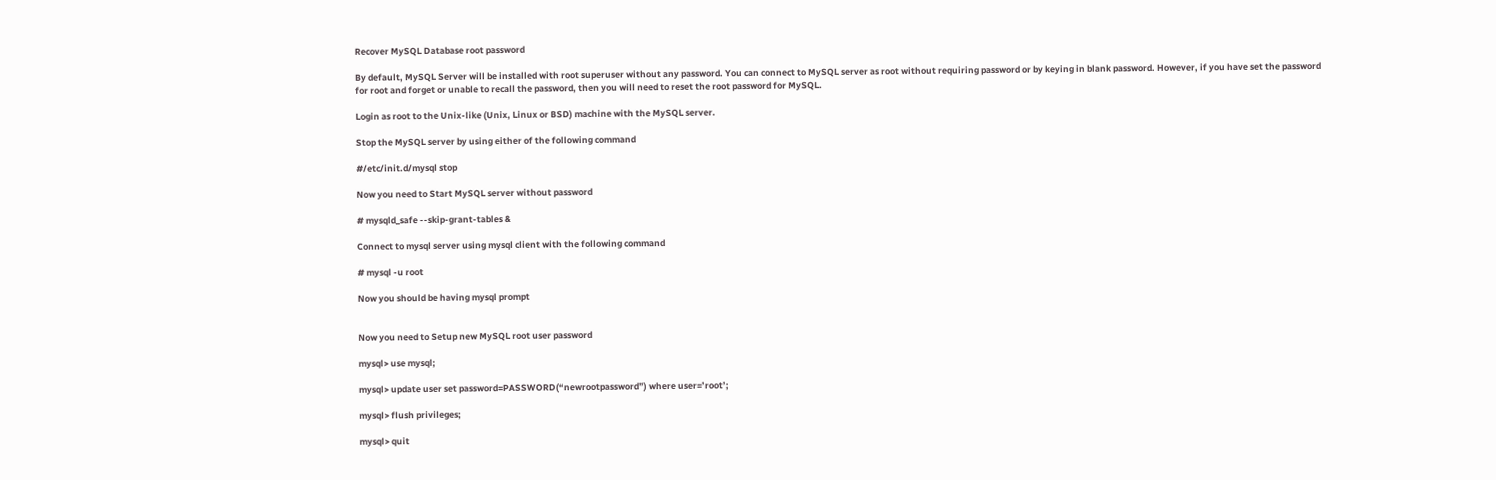Recover MySQL Database root password

By default, MySQL Server will be installed with root superuser without any password. You can connect to MySQL server as root without requiring password or by keying in blank password. However, if you have set the password for root and forget or unable to recall the password, then you will need to reset the root password for MySQL.

Login as root to the Unix-like (Unix, Linux or BSD) machine with the MySQL server.

Stop the MySQL server by using either of the following command

#/etc/init.d/mysql stop

Now you need to Start MySQL server without password

# mysqld_safe --skip-grant-tables &

Connect to mysql server using mysql client with the following command

# mysql -u root

Now you should be having mysql prompt


Now you need to Setup new MySQL root user password

mysql> use mysql;

mysql> update user set password=PASSWORD(“newrootpassword”) where user=’root’;

mysql> flush privileges;

mysql> quit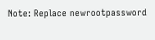Note: Replace newrootpassword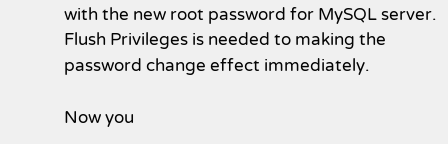with the new root password for MySQL server. Flush Privileges is needed to making the password change effect immediately.

Now you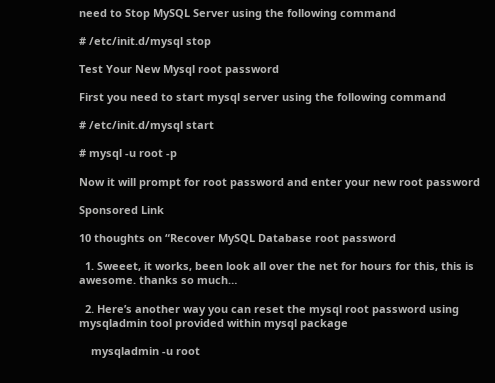need to Stop MySQL Server using the following command

# /etc/init.d/mysql stop

Test Your New Mysql root password

First you need to start mysql server using the following command

# /etc/init.d/mysql start

# mysql -u root -p

Now it will prompt for root password and enter your new root password

Sponsored Link

10 thoughts on “Recover MySQL Database root password

  1. Sweeet, it works, been look all over the net for hours for this, this is awesome. thanks so much…

  2. Here’s another way you can reset the mysql root password using mysqladmin tool provided within mysql package

    mysqladmin -u root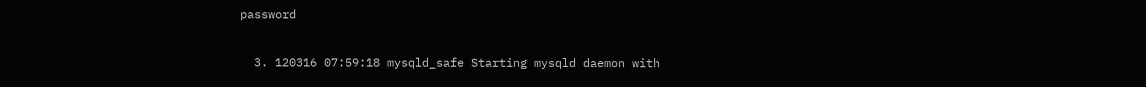password

  3. 120316 07:59:18 mysqld_safe Starting mysqld daemon with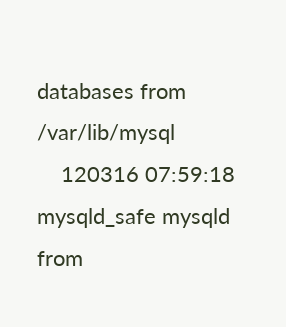databases from /var/lib/mysql
    120316 07:59:18 mysqld_safe mysqld from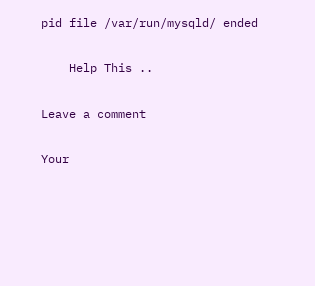pid file /var/run/mysqld/ ended

    Help This ..

Leave a comment

Your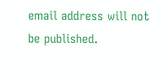email address will not be published.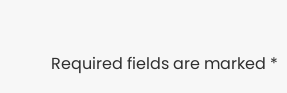Required fields are marked *